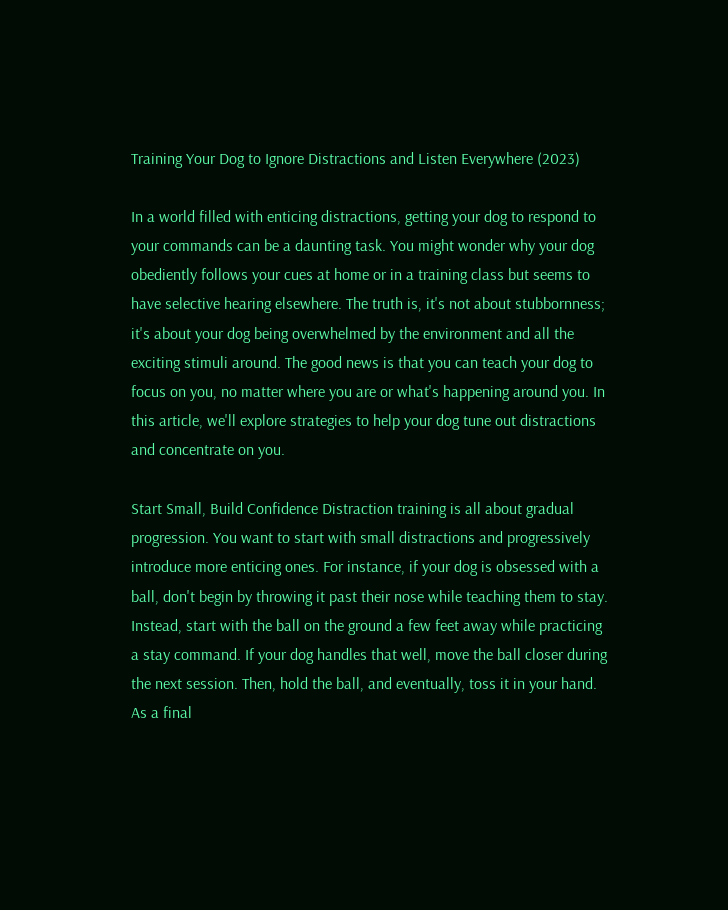Training Your Dog to Ignore Distractions and Listen Everywhere (2023)

In a world filled with enticing distractions, getting your dog to respond to your commands can be a daunting task. You might wonder why your dog obediently follows your cues at home or in a training class but seems to have selective hearing elsewhere. The truth is, it's not about stubbornness; it's about your dog being overwhelmed by the environment and all the exciting stimuli around. The good news is that you can teach your dog to focus on you, no matter where you are or what's happening around you. In this article, we'll explore strategies to help your dog tune out distractions and concentrate on you.

Start Small, Build Confidence Distraction training is all about gradual progression. You want to start with small distractions and progressively introduce more enticing ones. For instance, if your dog is obsessed with a ball, don't begin by throwing it past their nose while teaching them to stay. Instead, start with the ball on the ground a few feet away while practicing a stay command. If your dog handles that well, move the ball closer during the next session. Then, hold the ball, and eventually, toss it in your hand. As a final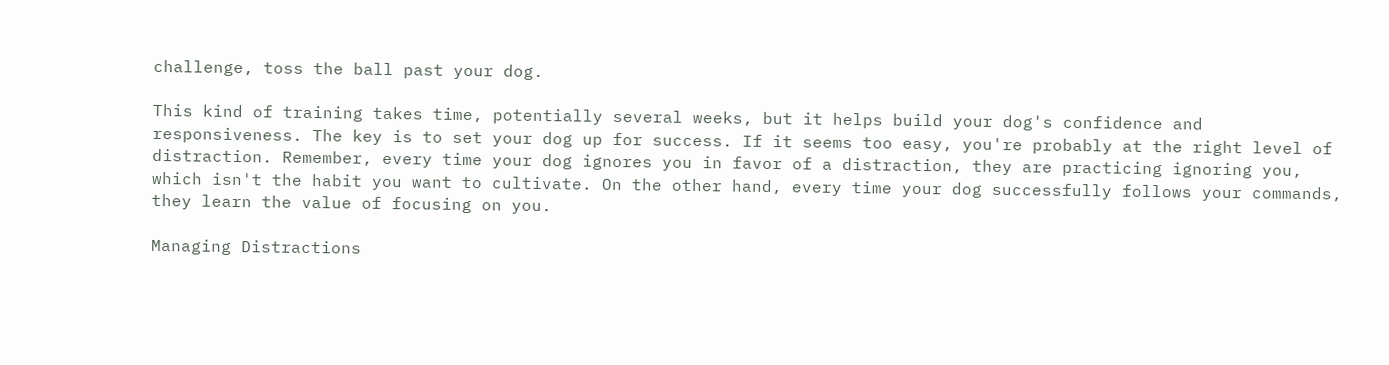challenge, toss the ball past your dog.

This kind of training takes time, potentially several weeks, but it helps build your dog's confidence and responsiveness. The key is to set your dog up for success. If it seems too easy, you're probably at the right level of distraction. Remember, every time your dog ignores you in favor of a distraction, they are practicing ignoring you, which isn't the habit you want to cultivate. On the other hand, every time your dog successfully follows your commands, they learn the value of focusing on you.

Managing Distractions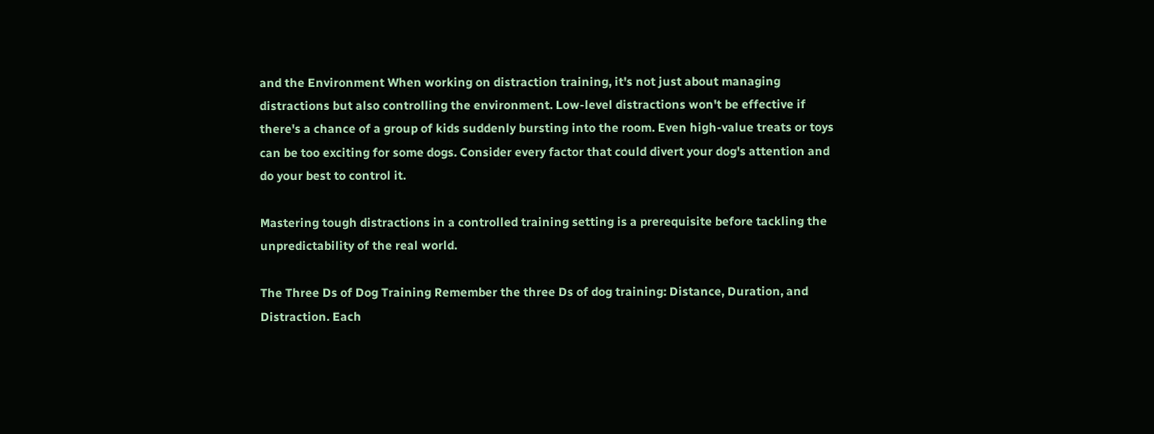and the Environment When working on distraction training, it's not just about managing distractions but also controlling the environment. Low-level distractions won't be effective if there's a chance of a group of kids suddenly bursting into the room. Even high-value treats or toys can be too exciting for some dogs. Consider every factor that could divert your dog's attention and do your best to control it.

Mastering tough distractions in a controlled training setting is a prerequisite before tackling the unpredictability of the real world.

The Three Ds of Dog Training Remember the three Ds of dog training: Distance, Duration, and Distraction. Each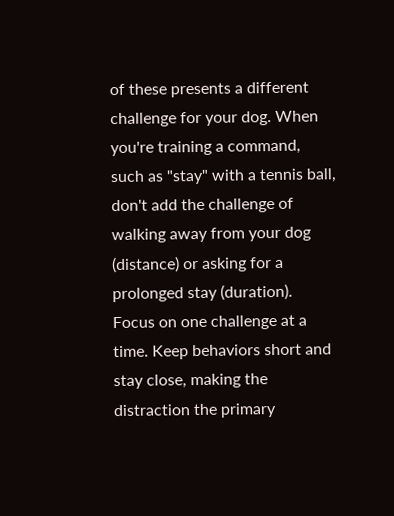of these presents a different challenge for your dog. When you're training a command, such as "stay" with a tennis ball, don't add the challenge of walking away from your dog (distance) or asking for a prolonged stay (duration). Focus on one challenge at a time. Keep behaviors short and stay close, making the distraction the primary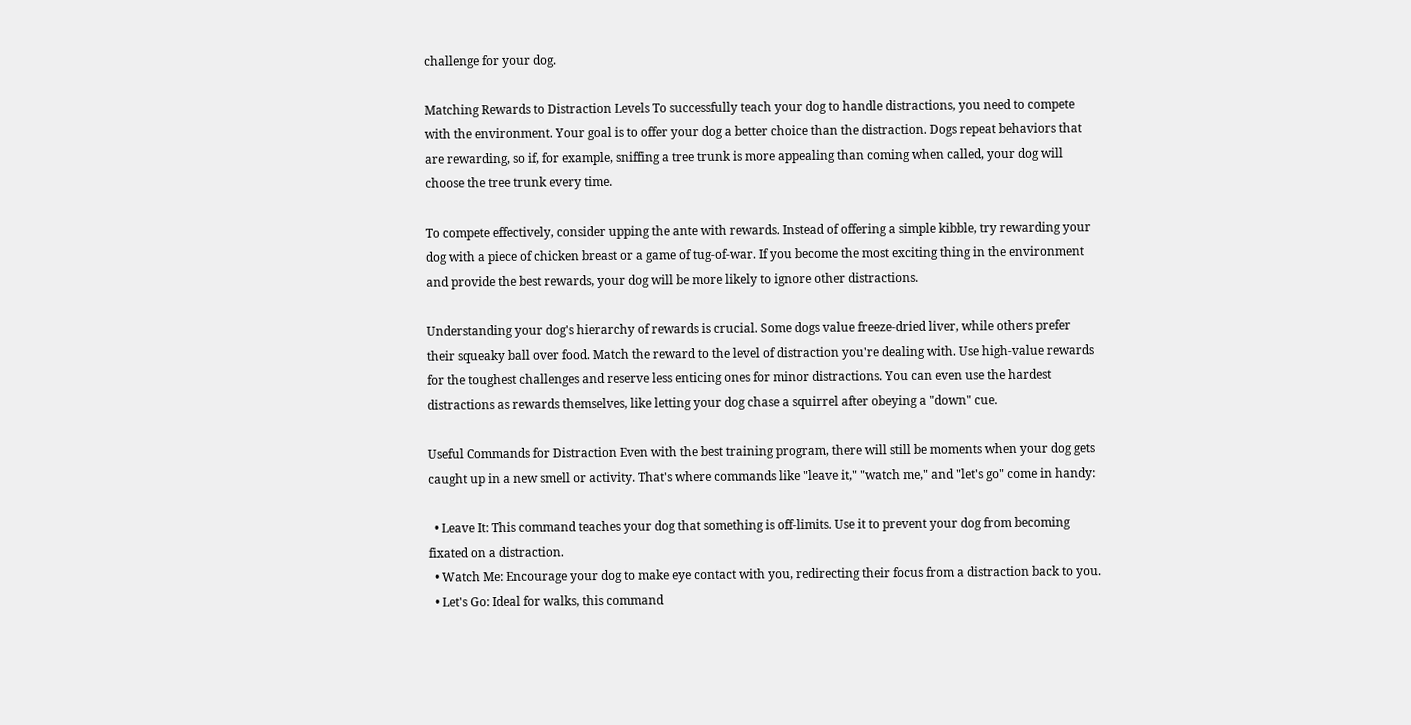challenge for your dog.

Matching Rewards to Distraction Levels To successfully teach your dog to handle distractions, you need to compete with the environment. Your goal is to offer your dog a better choice than the distraction. Dogs repeat behaviors that are rewarding, so if, for example, sniffing a tree trunk is more appealing than coming when called, your dog will choose the tree trunk every time.

To compete effectively, consider upping the ante with rewards. Instead of offering a simple kibble, try rewarding your dog with a piece of chicken breast or a game of tug-of-war. If you become the most exciting thing in the environment and provide the best rewards, your dog will be more likely to ignore other distractions.

Understanding your dog's hierarchy of rewards is crucial. Some dogs value freeze-dried liver, while others prefer their squeaky ball over food. Match the reward to the level of distraction you're dealing with. Use high-value rewards for the toughest challenges and reserve less enticing ones for minor distractions. You can even use the hardest distractions as rewards themselves, like letting your dog chase a squirrel after obeying a "down" cue.

Useful Commands for Distraction Even with the best training program, there will still be moments when your dog gets caught up in a new smell or activity. That's where commands like "leave it," "watch me," and "let's go" come in handy:

  • Leave It: This command teaches your dog that something is off-limits. Use it to prevent your dog from becoming fixated on a distraction.
  • Watch Me: Encourage your dog to make eye contact with you, redirecting their focus from a distraction back to you.
  • Let's Go: Ideal for walks, this command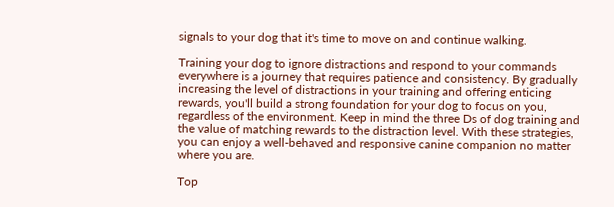signals to your dog that it's time to move on and continue walking.

Training your dog to ignore distractions and respond to your commands everywhere is a journey that requires patience and consistency. By gradually increasing the level of distractions in your training and offering enticing rewards, you'll build a strong foundation for your dog to focus on you, regardless of the environment. Keep in mind the three Ds of dog training and the value of matching rewards to the distraction level. With these strategies, you can enjoy a well-behaved and responsive canine companion no matter where you are.

Top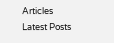Articles
Latest Posts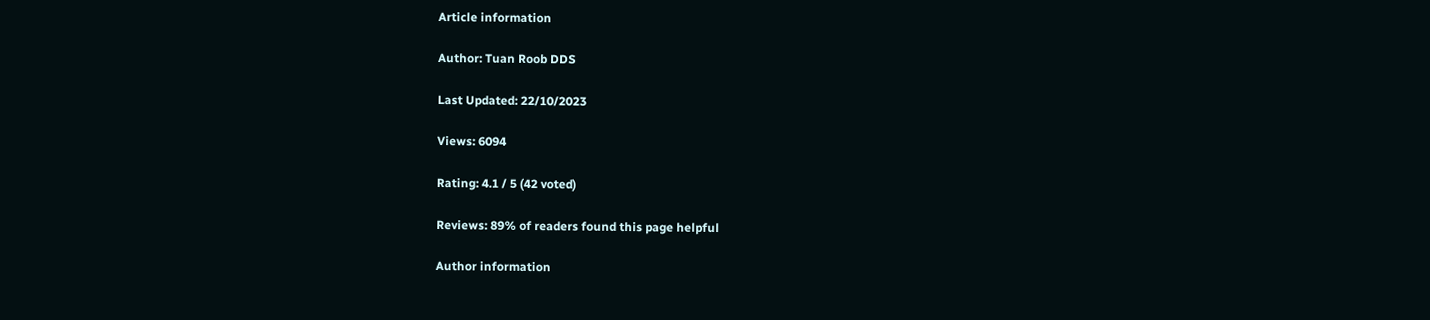Article information

Author: Tuan Roob DDS

Last Updated: 22/10/2023

Views: 6094

Rating: 4.1 / 5 (42 voted)

Reviews: 89% of readers found this page helpful

Author information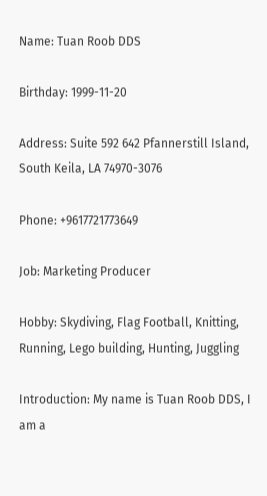Name: Tuan Roob DDS

Birthday: 1999-11-20

Address: Suite 592 642 Pfannerstill Island, South Keila, LA 74970-3076

Phone: +9617721773649

Job: Marketing Producer

Hobby: Skydiving, Flag Football, Knitting, Running, Lego building, Hunting, Juggling

Introduction: My name is Tuan Roob DDS, I am a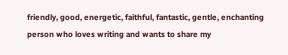friendly, good, energetic, faithful, fantastic, gentle, enchanting person who loves writing and wants to share my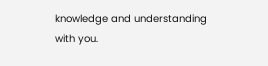knowledge and understanding with you.